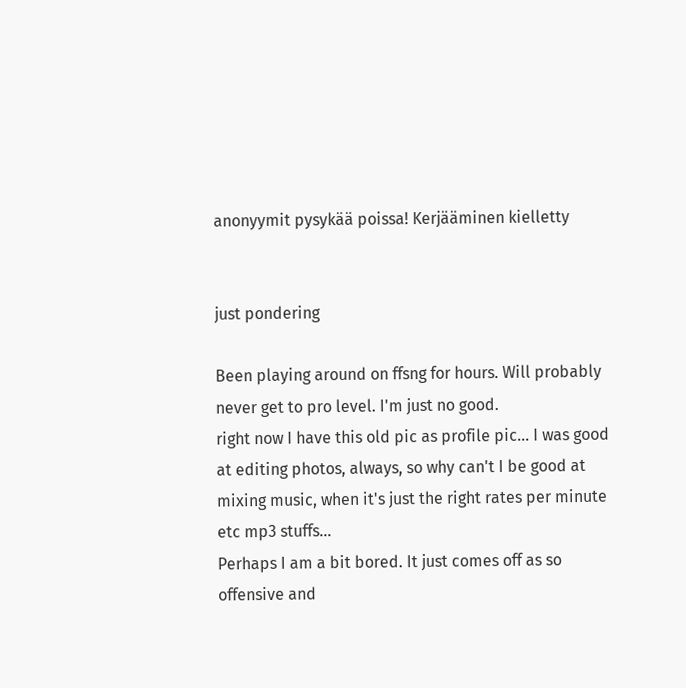anonyymit pysykää poissa! Kerjääminen kielletty


just pondering

Been playing around on ffsng for hours. Will probably never get to pro level. I'm just no good.
right now I have this old pic as profile pic... I was good at editing photos, always, so why can't I be good at mixing music, when it's just the right rates per minute etc mp3 stuffs...
Perhaps I am a bit bored. It just comes off as so offensive and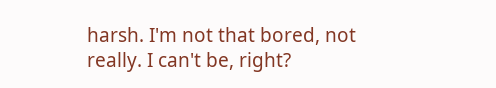harsh. I'm not that bored, not really. I can't be, right?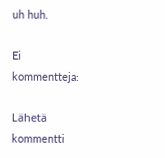uh huh.

Ei kommentteja:

Lähetä kommentti